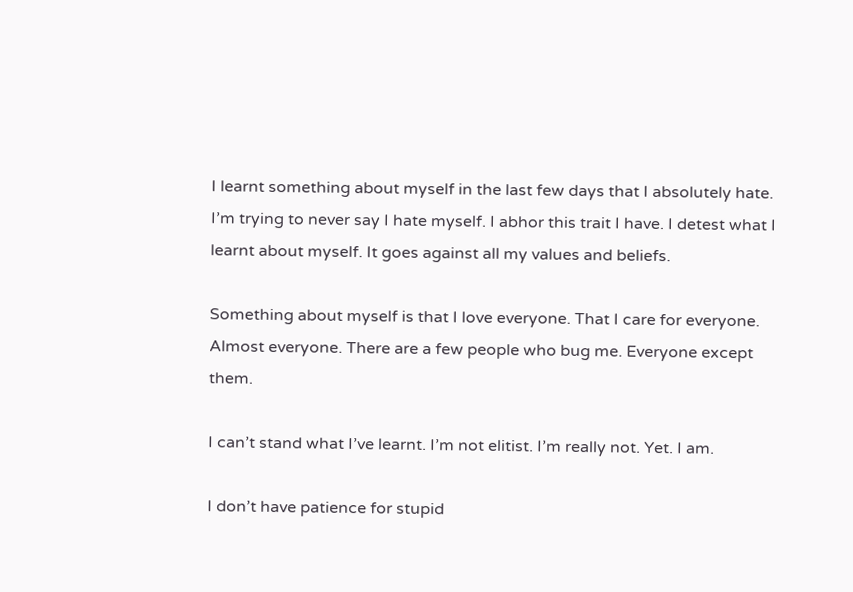I learnt something about myself in the last few days that I absolutely hate. I’m trying to never say I hate myself. I abhor this trait I have. I detest what I learnt about myself. It goes against all my values and beliefs.

Something about myself is that I love everyone. That I care for everyone. Almost everyone. There are a few people who bug me. Everyone except them.

I can’t stand what I’ve learnt. I’m not elitist. I’m really not. Yet. I am.

I don’t have patience for stupid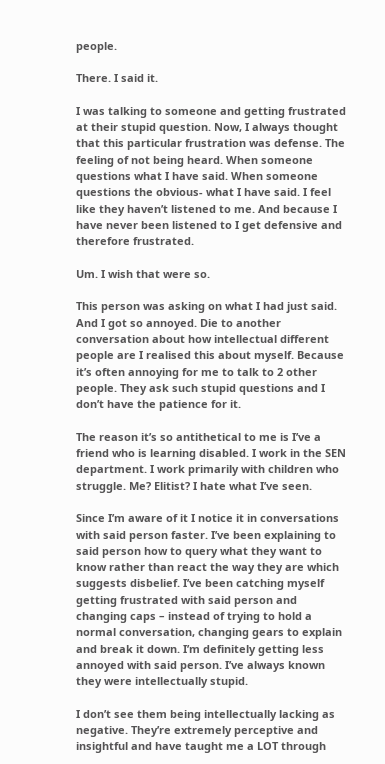people.

There. I said it.

I was talking to someone and getting frustrated at their stupid question. Now, I always thought that this particular frustration was defense. The feeling of not being heard. When someone questions what I have said. When someone questions the obvious- what I have said. I feel like they haven’t listened to me. And because I have never been listened to I get defensive and therefore frustrated.

Um. I wish that were so.

This person was asking on what I had just said. And I got so annoyed. Die to another conversation about how intellectual different people are I realised this about myself. Because it’s often annoying for me to talk to 2 other people. They ask such stupid questions and I don’t have the patience for it.

The reason it’s so antithetical to me is I’ve a friend who is learning disabled. I work in the SEN department. I work primarily with children who struggle. Me? Elitist? I hate what I’ve seen.

Since I’m aware of it I notice it in conversations with said person faster. I’ve been explaining to said person how to query what they want to know rather than react the way they are which suggests disbelief. I’ve been catching myself getting frustrated with said person and changing caps – instead of trying to hold a normal conversation, changing gears to explain and break it down. I’m definitely getting less annoyed with said person. I’ve always known they were intellectually stupid.

I don’t see them being intellectually lacking as negative. They’re extremely perceptive and insightful and have taught me a LOT through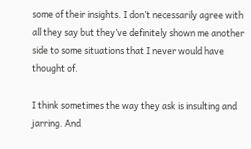some of their insights. I don’t necessarily agree with all they say but they’ve definitely shown me another side to some situations that I never would have thought of.

I think sometimes the way they ask is insulting and jarring. And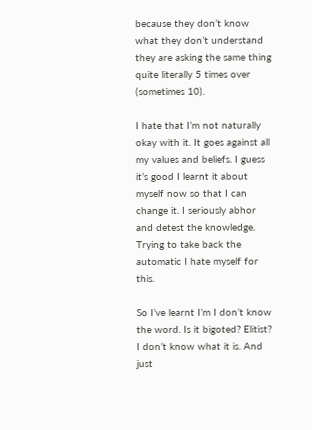because they don’t know what they don’t understand they are asking the same thing quite literally 5 times over (sometimes 10).

I hate that I’m not naturally okay with it. It goes against all my values and beliefs. I guess it’s good I learnt it about myself now so that I can change it. I seriously abhor and detest the knowledge. Trying to take back the automatic I hate myself for this.

So I’ve learnt I’m I don’t know the word. Is it bigoted? Elitist? I don’t know what it is. And just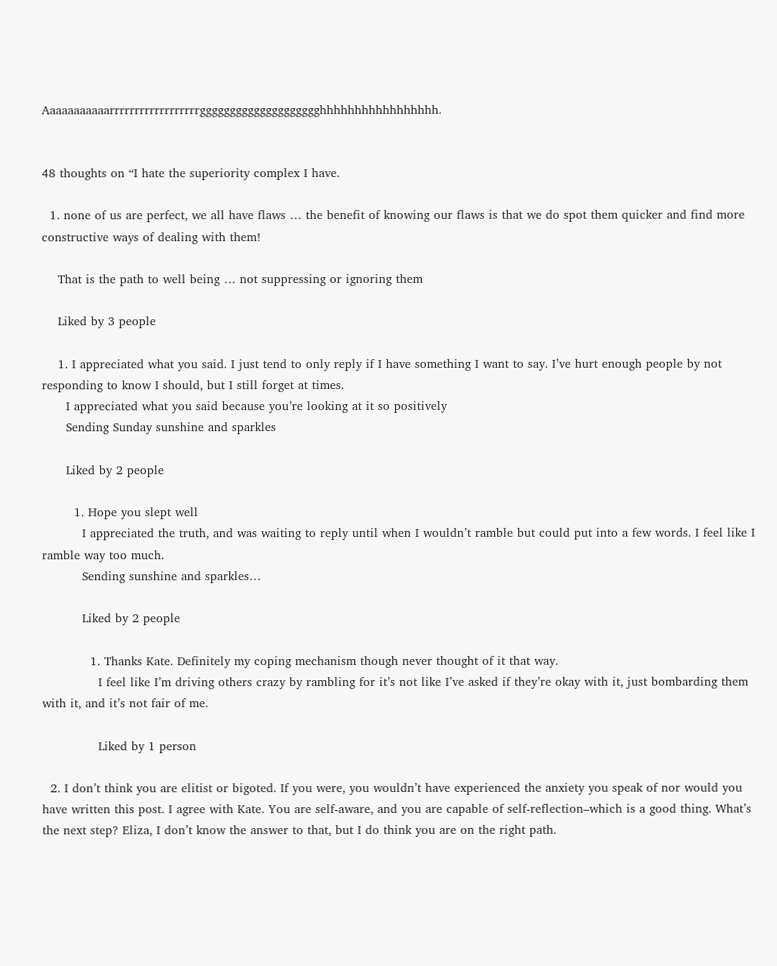Aaaaaaaaaaarrrrrrrrrrrrrrrrrrgggggggggggggggggggghhhhhhhhhhhhhhhhh.


48 thoughts on “I hate the superiority complex I have.

  1. none of us are perfect, we all have flaws … the benefit of knowing our flaws is that we do spot them quicker and find more constructive ways of dealing with them!

    That is the path to well being … not suppressing or ignoring them

    Liked by 3 people

    1. I appreciated what you said. I just tend to only reply if I have something I want to say. I’ve hurt enough people by not responding to know I should, but I still forget at times.
      I appreciated what you said because you’re looking at it so positively
      Sending Sunday sunshine and sparkles

      Liked by 2 people

        1. Hope you slept well
          I appreciated the truth, and was waiting to reply until when I wouldn’t ramble but could put into a few words. I feel like I ramble way too much.
          Sending sunshine and sparkles…

          Liked by 2 people

            1. Thanks Kate. Definitely my coping mechanism though never thought of it that way.
              I feel like I’m driving others crazy by rambling for it’s not like I’ve asked if they’re okay with it, just bombarding them with it, and it’s not fair of me.

              Liked by 1 person

  2. I don’t think you are elitist or bigoted. If you were, you wouldn’t have experienced the anxiety you speak of nor would you have written this post. I agree with Kate. You are self-aware, and you are capable of self-reflection–which is a good thing. What’s the next step? Eliza, I don’t know the answer to that, but I do think you are on the right path.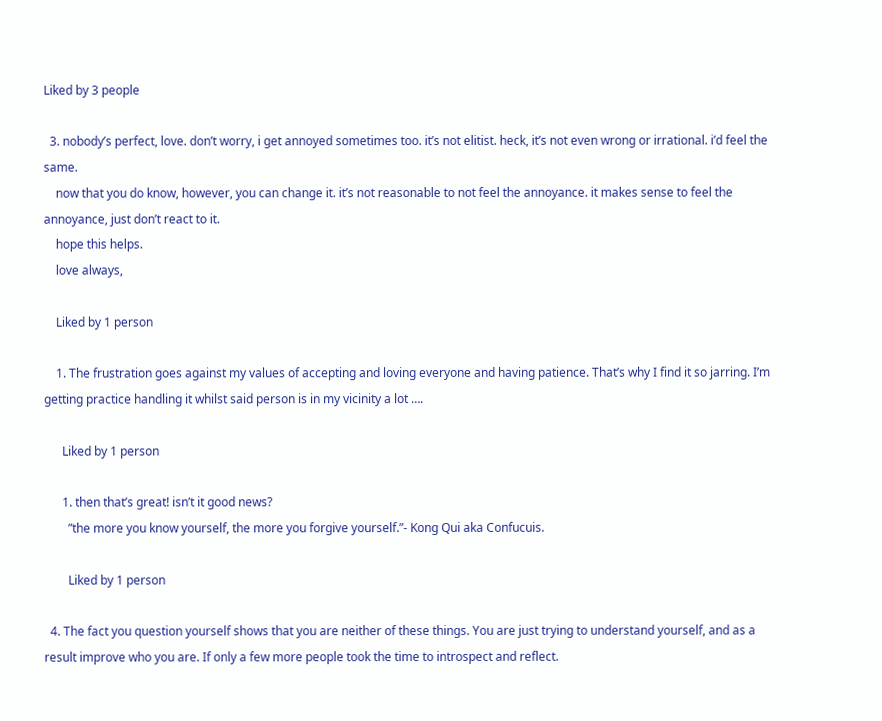Liked by 3 people

  3. nobody’s perfect, love. don’t worry, i get annoyed sometimes too. it’s not elitist. heck, it’s not even wrong or irrational. i’d feel the same.
    now that you do know, however, you can change it. it’s not reasonable to not feel the annoyance. it makes sense to feel the annoyance, just don’t react to it.
    hope this helps.
    love always,

    Liked by 1 person

    1. The frustration goes against my values of accepting and loving everyone and having patience. That’s why I find it so jarring. I’m getting practice handling it whilst said person is in my vicinity a lot ….

      Liked by 1 person

      1. then that’s great! isn’t it good news?
        ”the more you know yourself, the more you forgive yourself.”- Kong Qui aka Confucuis.

        Liked by 1 person

  4. The fact you question yourself shows that you are neither of these things. You are just trying to understand yourself, and as a result improve who you are. If only a few more people took the time to introspect and reflect.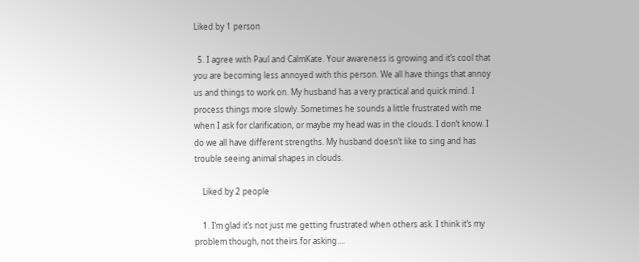Liked by 1 person

  5. I agree with Paul and CalmKate. Your awareness is growing and it’s cool that you are becoming less annoyed with this person. We all have things that annoy us and things to work on. My husband has a very practical and quick mind. I process things more slowly. Sometimes he sounds a little frustrated with me when I ask for clarification, or maybe my head was in the clouds. I don’t know. I do we all have different strengths. My husband doesn’t like to sing and has trouble seeing animal shapes in clouds.

    Liked by 2 people

    1. I’m glad it’s not just me getting frustrated when others ask. I think it’s my problem though, not theirs for asking….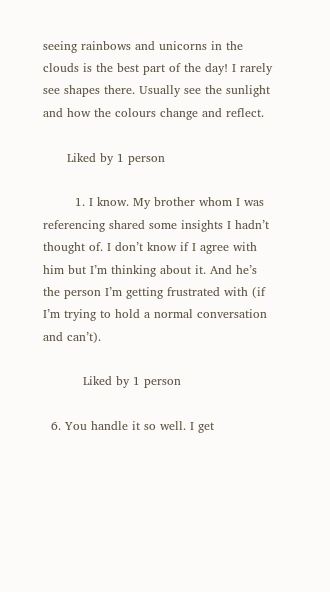seeing rainbows and unicorns in the clouds is the best part of the day! I rarely see shapes there. Usually see the sunlight and how the colours change and reflect.

      Liked by 1 person

        1. I know. My brother whom I was referencing shared some insights I hadn’t thought of. I don’t know if I agree with him but I’m thinking about it. And he’s the person I’m getting frustrated with (if I’m trying to hold a normal conversation and can’t).

          Liked by 1 person

  6. You handle it so well. I get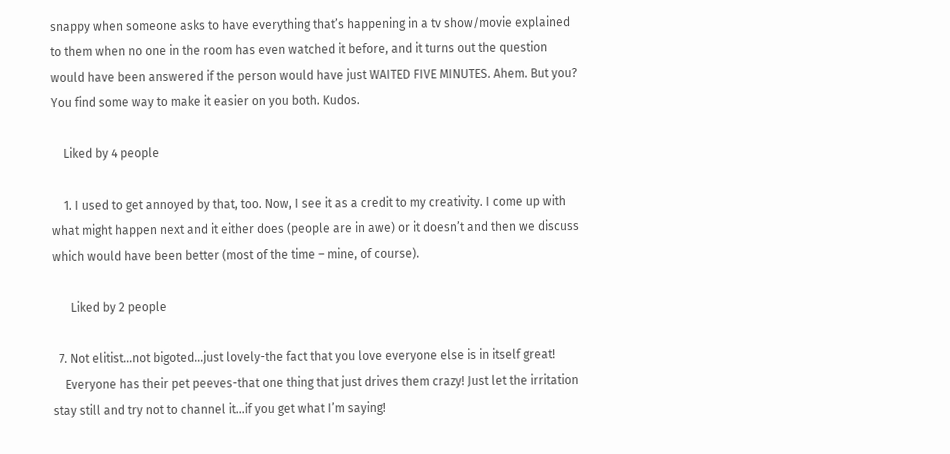snappy when someone asks to have everything that’s happening in a tv show/movie explained to them when no one in the room has even watched it before, and it turns out the question would have been answered if the person would have just WAITED FIVE MINUTES. Ahem. But you? You find some way to make it easier on you both. Kudos.

    Liked by 4 people

    1. I used to get annoyed by that, too. Now, I see it as a credit to my creativity. I come up with what might happen next and it either does (people are in awe) or it doesn’t and then we discuss which would have been better (most of the time – mine, of course).

      Liked by 2 people

  7. Not elitist…not bigoted…just lovely-the fact that you love everyone else is in itself great!
    Everyone has their pet peeves-that one thing that just drives them crazy! Just let the irritation stay still and try not to channel it…if you get what I’m saying!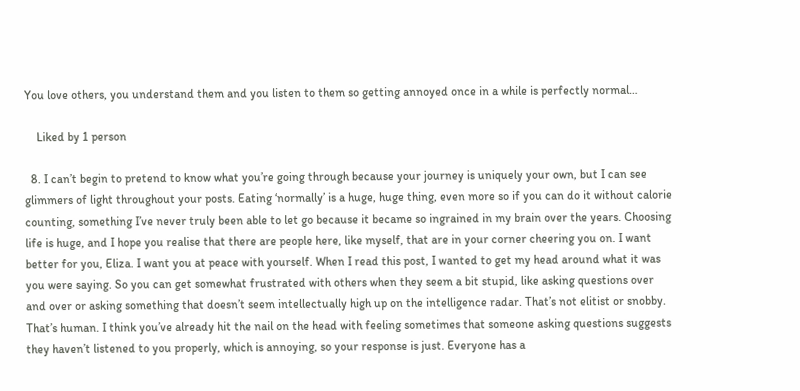You love others, you understand them and you listen to them so getting annoyed once in a while is perfectly normal…

    Liked by 1 person

  8. I can’t begin to pretend to know what you’re going through because your journey is uniquely your own, but I can see glimmers of light throughout your posts. Eating ‘normally’ is a huge, huge thing, even more so if you can do it without calorie counting, something I’ve never truly been able to let go because it became so ingrained in my brain over the years. Choosing life is huge, and I hope you realise that there are people here, like myself, that are in your corner cheering you on. I want better for you, Eliza. I want you at peace with yourself. When I read this post, I wanted to get my head around what it was you were saying. So you can get somewhat frustrated with others when they seem a bit stupid, like asking questions over and over or asking something that doesn’t seem intellectually high up on the intelligence radar. That’s not elitist or snobby. That’s human. I think you’ve already hit the nail on the head with feeling sometimes that someone asking questions suggests they haven’t listened to you properly, which is annoying, so your response is just. Everyone has a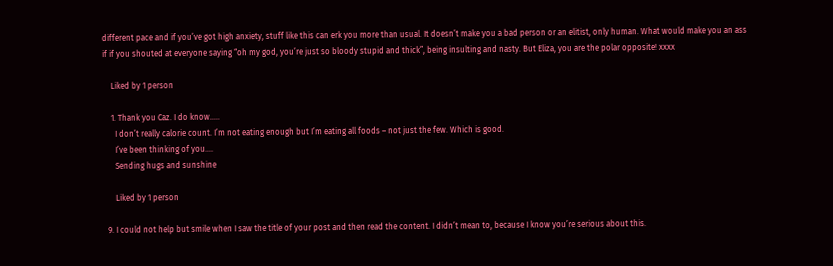different pace and if you’ve got high anxiety, stuff like this can erk you more than usual. It doesn’t make you a bad person or an elitist, only human. What would make you an ass if if you shouted at everyone saying “oh my god, you’re just so bloody stupid and thick”, being insulting and nasty. But Eliza, you are the polar opposite! xxxx

    Liked by 1 person

    1. Thank you Caz. I do know…..
      I don’t really calorie count. I’m not eating enough but I’m eating all foods – not just the few. Which is good.
      I’ve been thinking of you….
      Sending hugs and sunshine

      Liked by 1 person

  9. I could not help but smile when I saw the title of your post and then read the content. I didn’t mean to, because I know you’re serious about this.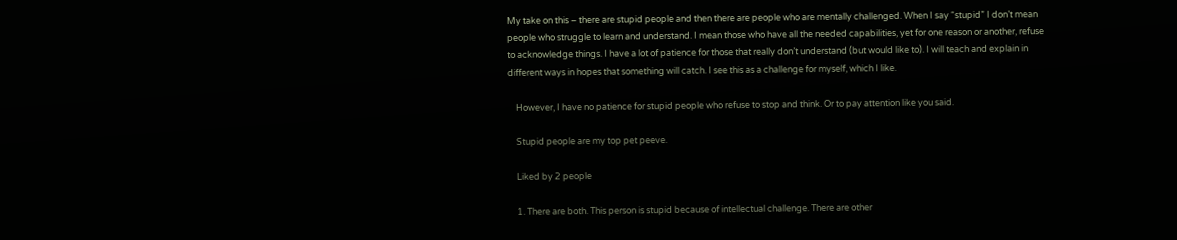My take on this – there are stupid people and then there are people who are mentally challenged. When I say “stupid” I don’t mean people who struggle to learn and understand. I mean those who have all the needed capabilities, yet for one reason or another, refuse to acknowledge things. I have a lot of patience for those that really don’t understand (but would like to). I will teach and explain in different ways in hopes that something will catch. I see this as a challenge for myself, which I like.

    However, I have no patience for stupid people who refuse to stop and think. Or to pay attention like you said.

    Stupid people are my top pet peeve.

    Liked by 2 people

    1. There are both. This person is stupid because of intellectual challenge. There are other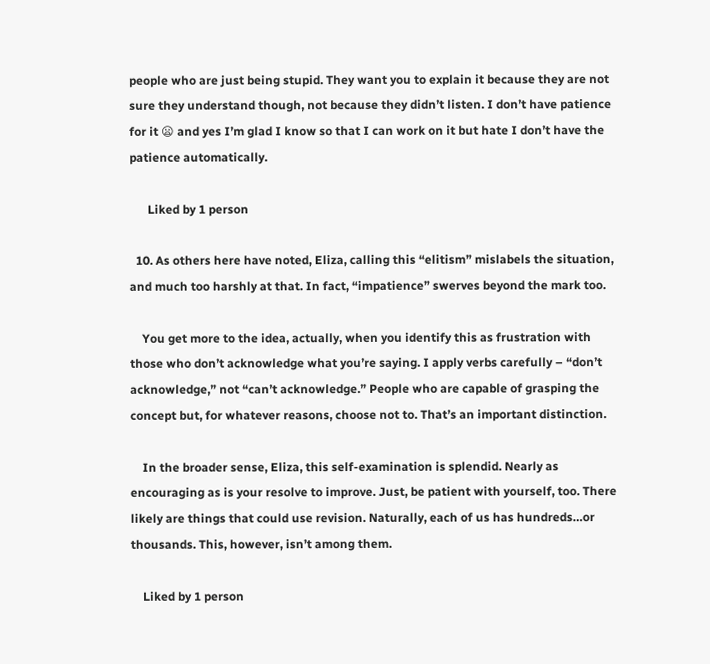people who are just being stupid. They want you to explain it because they are not sure they understand though, not because they didn’t listen. I don’t have patience for it 😦 and yes I’m glad I know so that I can work on it but hate I don’t have the patience automatically.

      Liked by 1 person

  10. As others here have noted, Eliza, calling this “elitism” mislabels the situation, and much too harshly at that. In fact, “impatience” swerves beyond the mark too.

    You get more to the idea, actually, when you identify this as frustration with those who don’t acknowledge what you’re saying. I apply verbs carefully – “don’t acknowledge,” not “can’t acknowledge.” People who are capable of grasping the concept but, for whatever reasons, choose not to. That’s an important distinction.

    In the broader sense, Eliza, this self-examination is splendid. Nearly as encouraging as is your resolve to improve. Just, be patient with yourself, too. There likely are things that could use revision. Naturally, each of us has hundreds…or thousands. This, however, isn’t among them.

    Liked by 1 person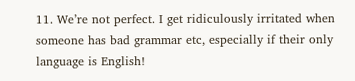11. We’re not perfect. I get ridiculously irritated when someone has bad grammar etc, especially if their only language is English!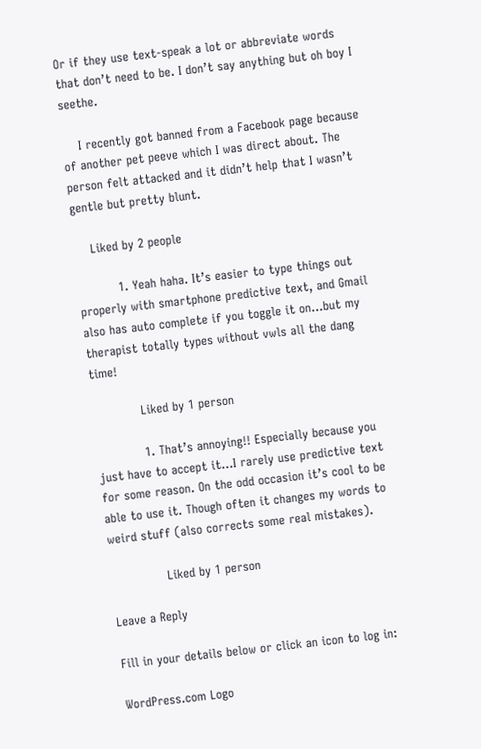Or if they use text-speak a lot or abbreviate words that don’t need to be. I don’t say anything but oh boy I seethe.

    I recently got banned from a Facebook page because of another pet peeve which I was direct about. The person felt attacked and it didn’t help that I wasn’t gentle but pretty blunt.

    Liked by 2 people

          1. Yeah haha. It’s easier to type things out properly with smartphone predictive text, and Gmail also has auto complete if you toggle it on…but my therapist totally types without vwls all the dang time!

            Liked by 1 person

            1. That’s annoying!! Especially because you just have to accept it…I rarely use predictive text for some reason. On the odd occasion it’s cool to be able to use it. Though often it changes my words to weird stuff (also corrects some real mistakes).

              Liked by 1 person

Leave a Reply

Fill in your details below or click an icon to log in:

WordPress.com Logo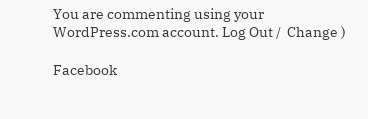You are commenting using your WordPress.com account. Log Out /  Change )

Facebook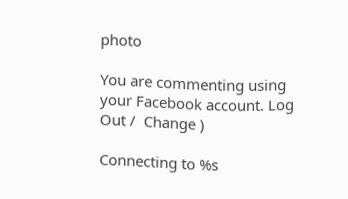photo

You are commenting using your Facebook account. Log Out /  Change )

Connecting to %s